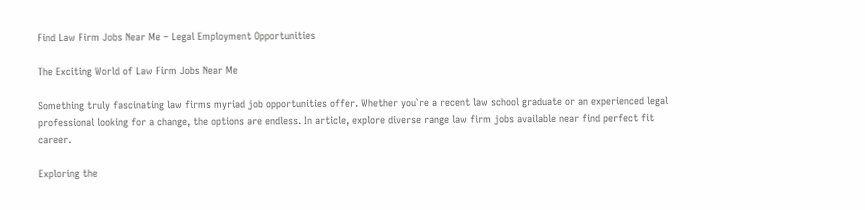Find Law Firm Jobs Near Me – Legal Employment Opportunities

The Exciting World of Law Firm Jobs Near Me

Something truly fascinating law firms myriad job opportunities offer. Whether you`re a recent law school graduate or an experienced legal professional looking for a change, the options are endless. In article, explore diverse range law firm jobs available near find perfect fit career.

Exploring the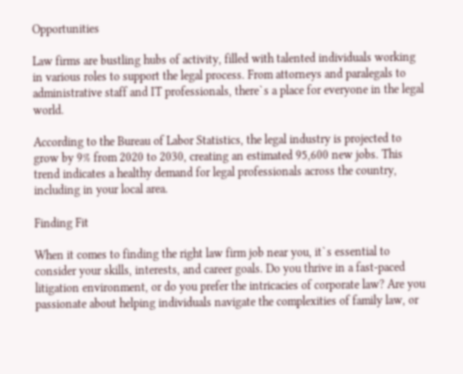Opportunities

Law firms are bustling hubs of activity, filled with talented individuals working in various roles to support the legal process. From attorneys and paralegals to administrative staff and IT professionals, there`s a place for everyone in the legal world.

According to the Bureau of Labor Statistics, the legal industry is projected to grow by 9% from 2020 to 2030, creating an estimated 95,600 new jobs. This trend indicates a healthy demand for legal professionals across the country, including in your local area.

Finding Fit

When it comes to finding the right law firm job near you, it`s essential to consider your skills, interests, and career goals. Do you thrive in a fast-paced litigation environment, or do you prefer the intricacies of corporate law? Are you passionate about helping individuals navigate the complexities of family law, or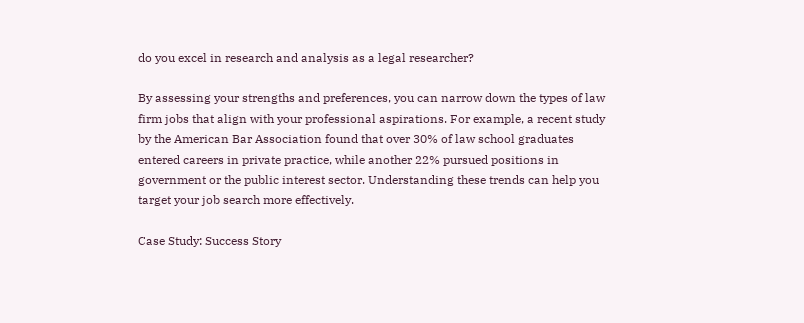do you excel in research and analysis as a legal researcher?

By assessing your strengths and preferences, you can narrow down the types of law firm jobs that align with your professional aspirations. For example, a recent study by the American Bar Association found that over 30% of law school graduates entered careers in private practice, while another 22% pursued positions in government or the public interest sector. Understanding these trends can help you target your job search more effectively.

Case Study: Success Story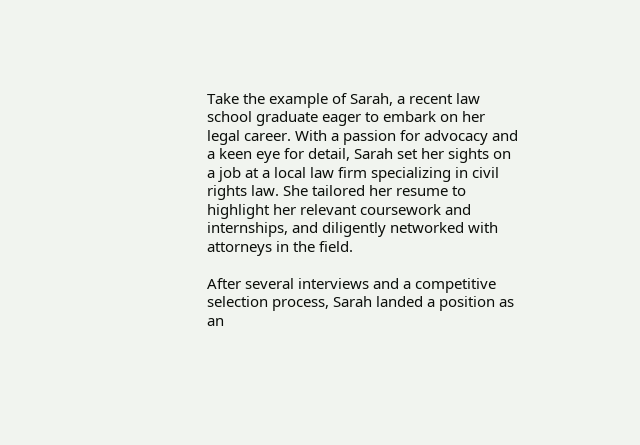Take the example of Sarah, a recent law school graduate eager to embark on her legal career. With a passion for advocacy and a keen eye for detail, Sarah set her sights on a job at a local law firm specializing in civil rights law. She tailored her resume to highlight her relevant coursework and internships, and diligently networked with attorneys in the field.

After several interviews and a competitive selection process, Sarah landed a position as an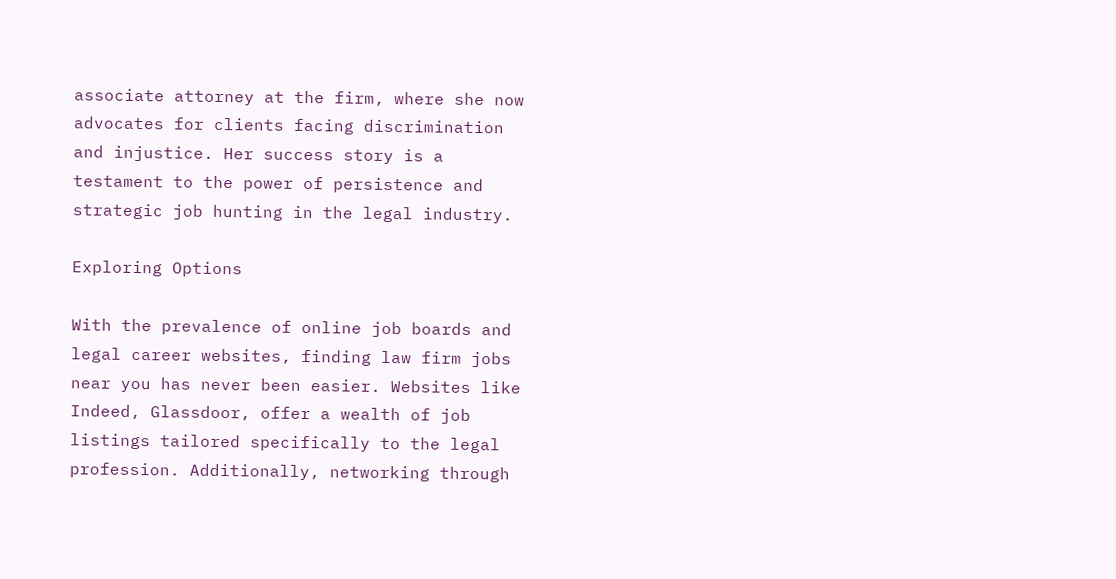associate attorney at the firm, where she now advocates for clients facing discrimination and injustice. Her success story is a testament to the power of persistence and strategic job hunting in the legal industry.

Exploring Options

With the prevalence of online job boards and legal career websites, finding law firm jobs near you has never been easier. Websites like Indeed, Glassdoor, offer a wealth of job listings tailored specifically to the legal profession. Additionally, networking through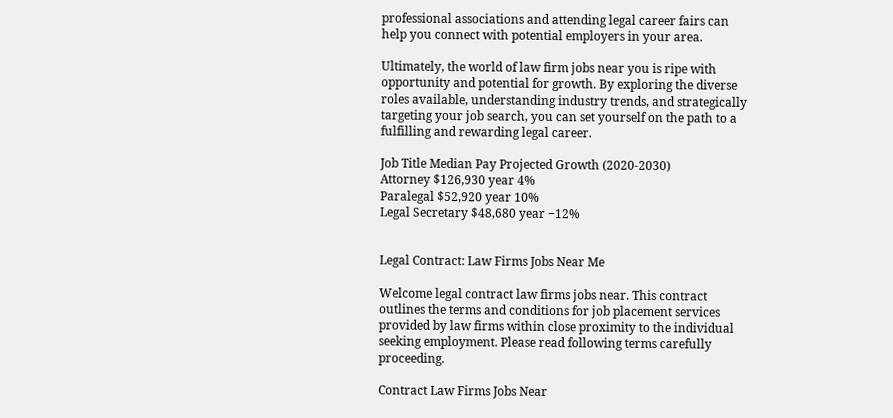professional associations and attending legal career fairs can help you connect with potential employers in your area.

Ultimately, the world of law firm jobs near you is ripe with opportunity and potential for growth. By exploring the diverse roles available, understanding industry trends, and strategically targeting your job search, you can set yourself on the path to a fulfilling and rewarding legal career.

Job Title Median Pay Projected Growth (2020-2030)
Attorney $126,930 year 4%
Paralegal $52,920 year 10%
Legal Secretary $48,680 year −12%


Legal Contract: Law Firms Jobs Near Me

Welcome legal contract law firms jobs near. This contract outlines the terms and conditions for job placement services provided by law firms within close proximity to the individual seeking employment. Please read following terms carefully proceeding.

Contract Law Firms Jobs Near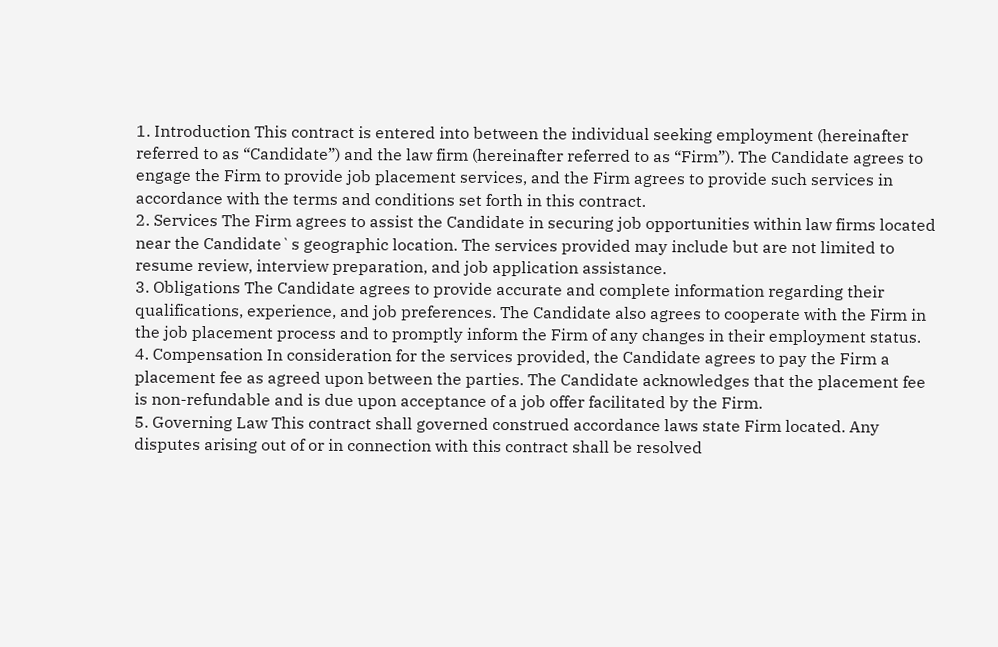1. Introduction This contract is entered into between the individual seeking employment (hereinafter referred to as “Candidate”) and the law firm (hereinafter referred to as “Firm”). The Candidate agrees to engage the Firm to provide job placement services, and the Firm agrees to provide such services in accordance with the terms and conditions set forth in this contract.
2. Services The Firm agrees to assist the Candidate in securing job opportunities within law firms located near the Candidate`s geographic location. The services provided may include but are not limited to resume review, interview preparation, and job application assistance.
3. Obligations The Candidate agrees to provide accurate and complete information regarding their qualifications, experience, and job preferences. The Candidate also agrees to cooperate with the Firm in the job placement process and to promptly inform the Firm of any changes in their employment status.
4. Compensation In consideration for the services provided, the Candidate agrees to pay the Firm a placement fee as agreed upon between the parties. The Candidate acknowledges that the placement fee is non-refundable and is due upon acceptance of a job offer facilitated by the Firm.
5. Governing Law This contract shall governed construed accordance laws state Firm located. Any disputes arising out of or in connection with this contract shall be resolved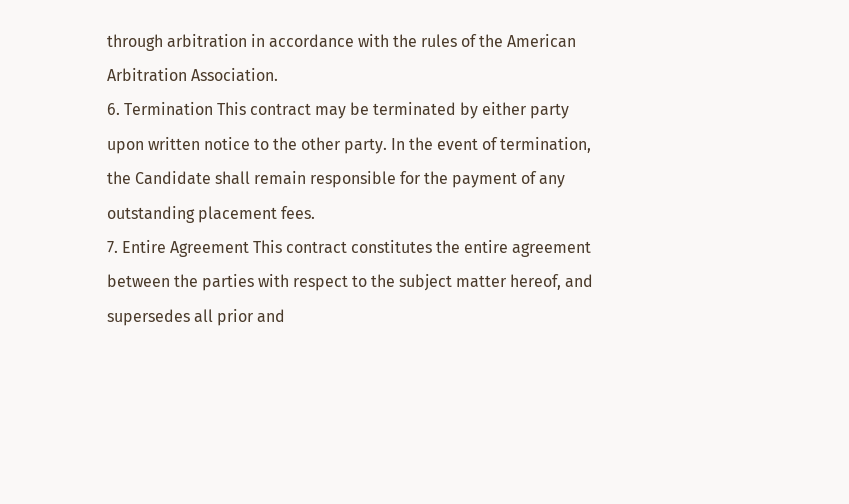through arbitration in accordance with the rules of the American Arbitration Association.
6. Termination This contract may be terminated by either party upon written notice to the other party. In the event of termination, the Candidate shall remain responsible for the payment of any outstanding placement fees.
7. Entire Agreement This contract constitutes the entire agreement between the parties with respect to the subject matter hereof, and supersedes all prior and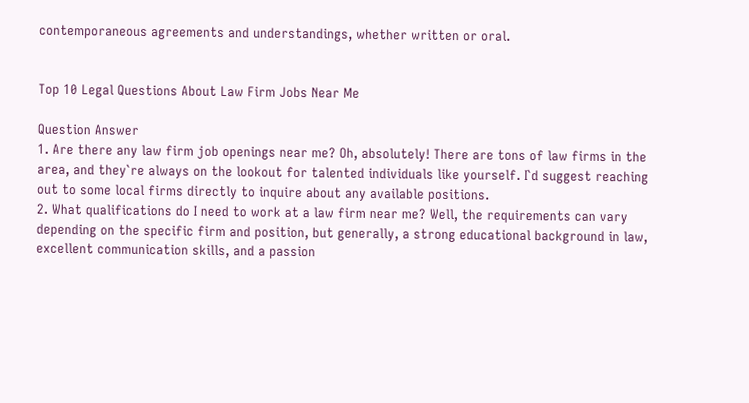contemporaneous agreements and understandings, whether written or oral.


Top 10 Legal Questions About Law Firm Jobs Near Me

Question Answer
1. Are there any law firm job openings near me? Oh, absolutely! There are tons of law firms in the area, and they`re always on the lookout for talented individuals like yourself. I`d suggest reaching out to some local firms directly to inquire about any available positions.
2. What qualifications do I need to work at a law firm near me? Well, the requirements can vary depending on the specific firm and position, but generally, a strong educational background in law, excellent communication skills, and a passion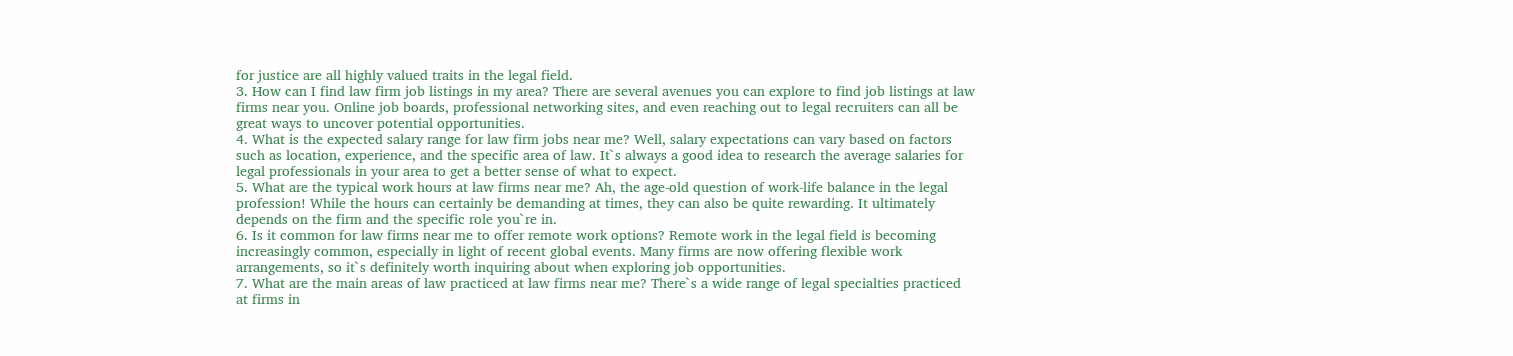for justice are all highly valued traits in the legal field.
3. How can I find law firm job listings in my area? There are several avenues you can explore to find job listings at law firms near you. Online job boards, professional networking sites, and even reaching out to legal recruiters can all be great ways to uncover potential opportunities.
4. What is the expected salary range for law firm jobs near me? Well, salary expectations can vary based on factors such as location, experience, and the specific area of law. It`s always a good idea to research the average salaries for legal professionals in your area to get a better sense of what to expect.
5. What are the typical work hours at law firms near me? Ah, the age-old question of work-life balance in the legal profession! While the hours can certainly be demanding at times, they can also be quite rewarding. It ultimately depends on the firm and the specific role you`re in.
6. Is it common for law firms near me to offer remote work options? Remote work in the legal field is becoming increasingly common, especially in light of recent global events. Many firms are now offering flexible work arrangements, so it`s definitely worth inquiring about when exploring job opportunities.
7. What are the main areas of law practiced at law firms near me? There`s a wide range of legal specialties practiced at firms in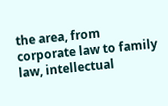the area, from corporate law to family law, intellectual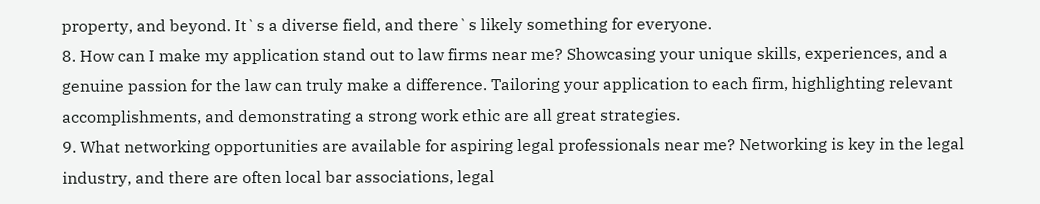property, and beyond. It`s a diverse field, and there`s likely something for everyone.
8. How can I make my application stand out to law firms near me? Showcasing your unique skills, experiences, and a genuine passion for the law can truly make a difference. Tailoring your application to each firm, highlighting relevant accomplishments, and demonstrating a strong work ethic are all great strategies.
9. What networking opportunities are available for aspiring legal professionals near me? Networking is key in the legal industry, and there are often local bar associations, legal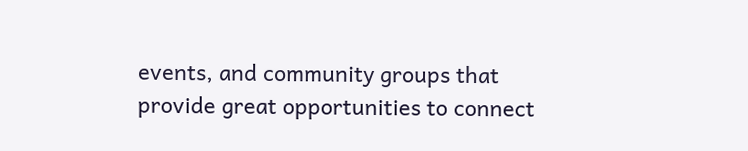events, and community groups that provide great opportunities to connect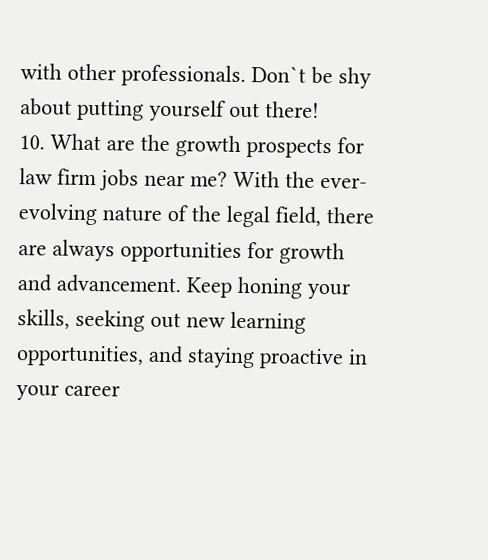with other professionals. Don`t be shy about putting yourself out there!
10. What are the growth prospects for law firm jobs near me? With the ever-evolving nature of the legal field, there are always opportunities for growth and advancement. Keep honing your skills, seeking out new learning opportunities, and staying proactive in your career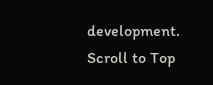development.
Scroll to Top